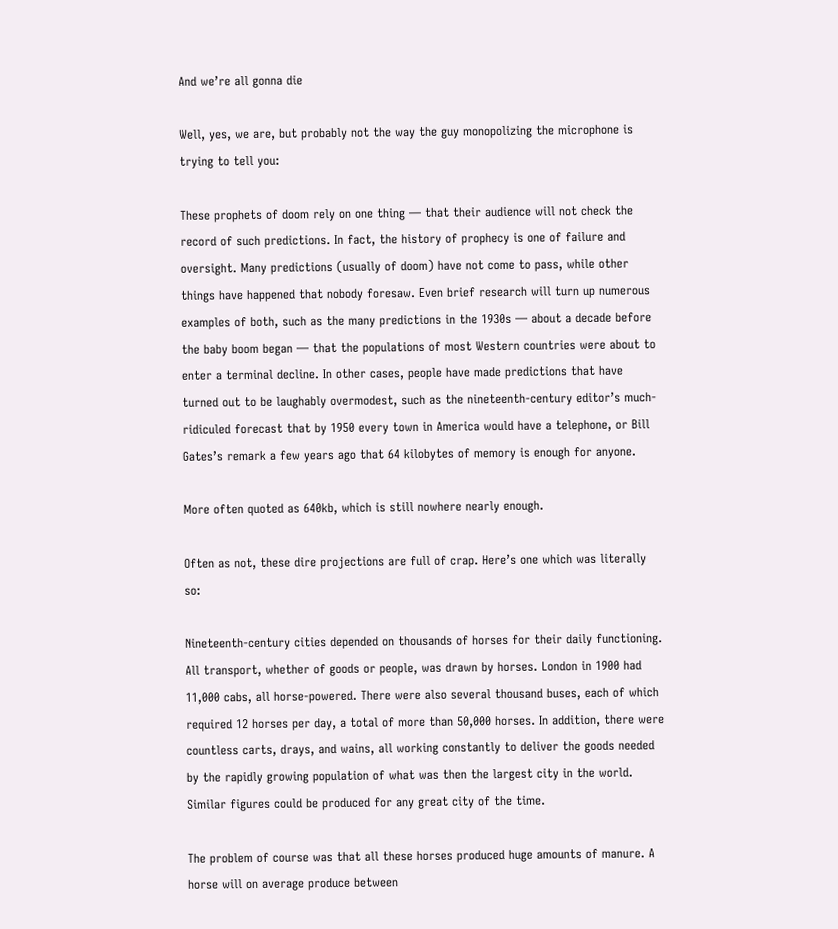And we’re all gonna die

Well, yes, we are, but probably not the way the guy monopolizing the microphone is trying to tell you:

These prophets of doom rely on one thing — that their audience will not check the record of such predictions. In fact, the history of prophecy is one of failure and oversight. Many predictions (usually of doom) have not come to pass, while other things have happened that nobody foresaw. Even brief research will turn up numerous examples of both, such as the many predictions in the 1930s — about a decade before the baby boom began — that the populations of most Western countries were about to enter a terminal decline. In other cases, people have made predictions that have turned out to be laughably overmodest, such as the nineteenth-century editor’s much-ridiculed forecast that by 1950 every town in America would have a telephone, or Bill Gates’s remark a few years ago that 64 kilobytes of memory is enough for anyone.

More often quoted as 640kb, which is still nowhere nearly enough.

Often as not, these dire projections are full of crap. Here’s one which was literally so:

Nineteenth-century cities depended on thousands of horses for their daily functioning. All transport, whether of goods or people, was drawn by horses. London in 1900 had 11,000 cabs, all horse-powered. There were also several thousand buses, each of which required 12 horses per day, a total of more than 50,000 horses. In addition, there were countless carts, drays, and wains, all working constantly to deliver the goods needed by the rapidly growing population of what was then the largest city in the world. Similar figures could be produced for any great city of the time.

The problem of course was that all these horses produced huge amounts of manure. A horse will on average produce between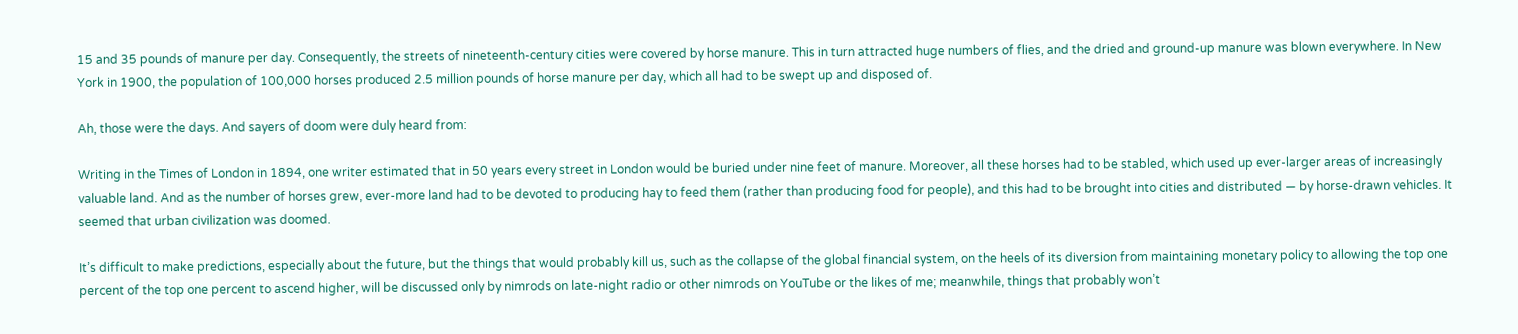15 and 35 pounds of manure per day. Consequently, the streets of nineteenth-century cities were covered by horse manure. This in turn attracted huge numbers of flies, and the dried and ground-up manure was blown everywhere. In New York in 1900, the population of 100,000 horses produced 2.5 million pounds of horse manure per day, which all had to be swept up and disposed of.

Ah, those were the days. And sayers of doom were duly heard from:

Writing in the Times of London in 1894, one writer estimated that in 50 years every street in London would be buried under nine feet of manure. Moreover, all these horses had to be stabled, which used up ever-larger areas of increasingly valuable land. And as the number of horses grew, ever-more land had to be devoted to producing hay to feed them (rather than producing food for people), and this had to be brought into cities and distributed — by horse-drawn vehicles. It seemed that urban civilization was doomed.

It’s difficult to make predictions, especially about the future, but the things that would probably kill us, such as the collapse of the global financial system, on the heels of its diversion from maintaining monetary policy to allowing the top one percent of the top one percent to ascend higher, will be discussed only by nimrods on late-night radio or other nimrods on YouTube or the likes of me; meanwhile, things that probably won’t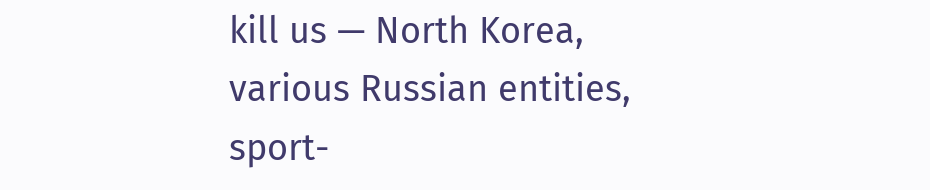kill us — North Korea, various Russian entities, sport-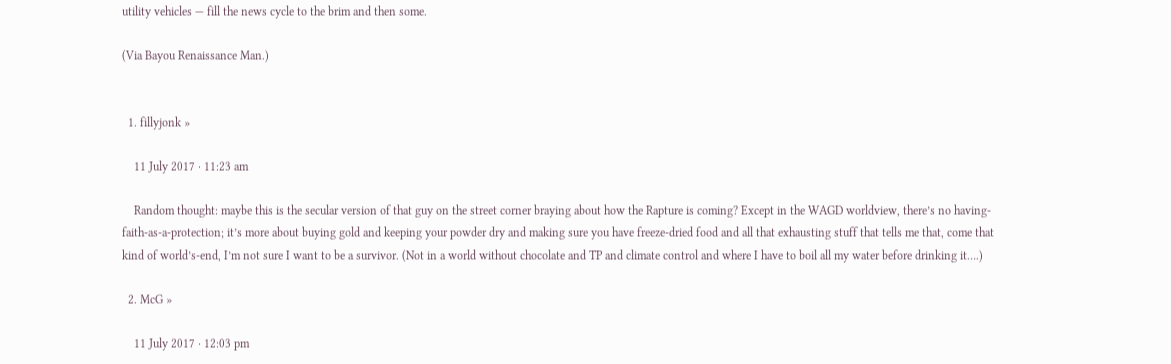utility vehicles — fill the news cycle to the brim and then some.

(Via Bayou Renaissance Man.)


  1. fillyjonk »

    11 July 2017 · 11:23 am

    Random thought: maybe this is the secular version of that guy on the street corner braying about how the Rapture is coming? Except in the WAGD worldview, there’s no having-faith-as-a-protection; it’s more about buying gold and keeping your powder dry and making sure you have freeze-dried food and all that exhausting stuff that tells me that, come that kind of world’s-end, I’m not sure I want to be a survivor. (Not in a world without chocolate and TP and climate control and where I have to boil all my water before drinking it….)

  2. McG »

    11 July 2017 · 12:03 pm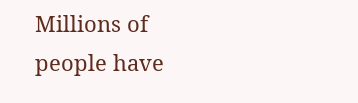Millions of people have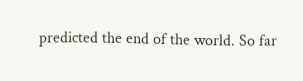predicted the end of the world. So far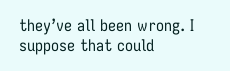they’ve all been wrong. I suppose that could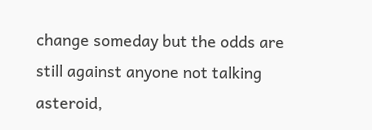change someday but the odds are still against anyone not talking asteroid,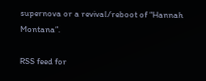supernova or a revival/reboot of “Hannah Montana”.

RSS feed for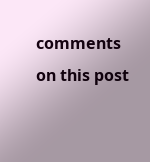comments on this post